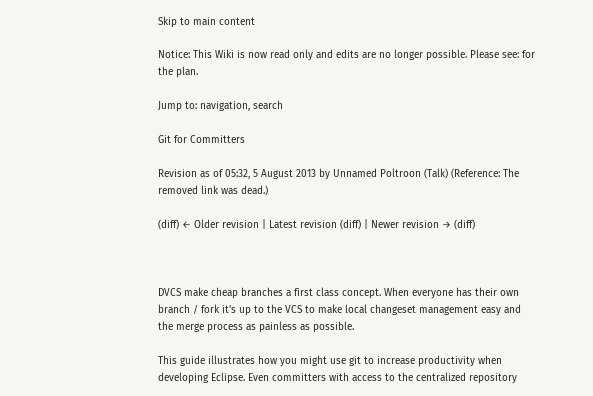Skip to main content

Notice: This Wiki is now read only and edits are no longer possible. Please see: for the plan.

Jump to: navigation, search

Git for Committers

Revision as of 05:32, 5 August 2013 by Unnamed Poltroon (Talk) (Reference: The removed link was dead.)

(diff) ← Older revision | Latest revision (diff) | Newer revision → (diff)



DVCS make cheap branches a first class concept. When everyone has their own branch / fork it's up to the VCS to make local changeset management easy and the merge process as painless as possible.

This guide illustrates how you might use git to increase productivity when developing Eclipse. Even committers with access to the centralized repository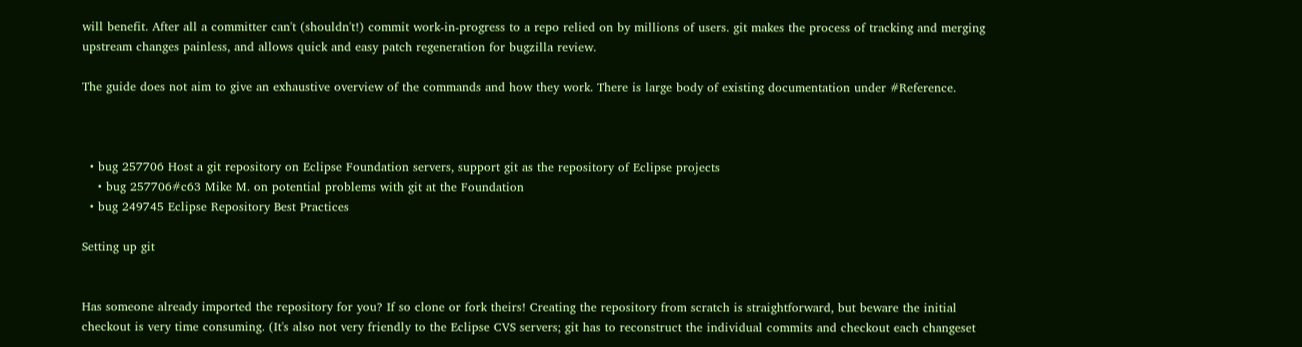will benefit. After all a committer can't (shouldn't!) commit work-in-progress to a repo relied on by millions of users. git makes the process of tracking and merging upstream changes painless, and allows quick and easy patch regeneration for bugzilla review.

The guide does not aim to give an exhaustive overview of the commands and how they work. There is large body of existing documentation under #Reference.



  • bug 257706 Host a git repository on Eclipse Foundation servers, support git as the repository of Eclipse projects
    • bug 257706#c63 Mike M. on potential problems with git at the Foundation
  • bug 249745 Eclipse Repository Best Practices

Setting up git


Has someone already imported the repository for you? If so clone or fork theirs! Creating the repository from scratch is straightforward, but beware the initial checkout is very time consuming. (It's also not very friendly to the Eclipse CVS servers; git has to reconstruct the individual commits and checkout each changeset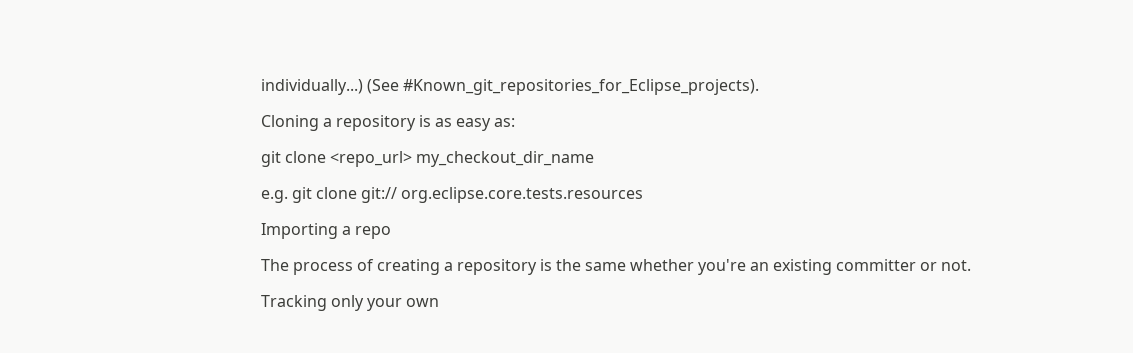individually...) (See #Known_git_repositories_for_Eclipse_projects).

Cloning a repository is as easy as:

git clone <repo_url> my_checkout_dir_name

e.g. git clone git:// org.eclipse.core.tests.resources

Importing a repo

The process of creating a repository is the same whether you're an existing committer or not.

Tracking only your own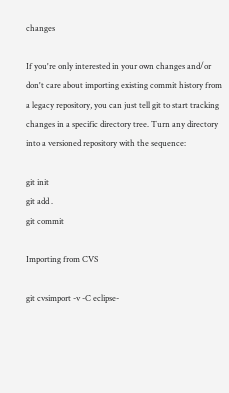changes

If you're only interested in your own changes and/or don't care about importing existing commit history from a legacy repository, you can just tell git to start tracking changes in a specific directory tree. Turn any directory into a versioned repository with the sequence:

git init
git add .
git commit

Importing from CVS

git cvsimport -v -C eclipse-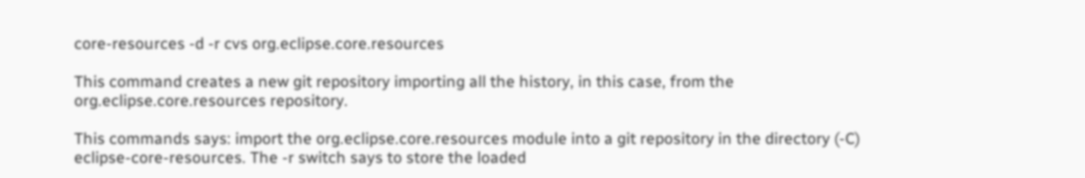core-resources -d -r cvs org.eclipse.core.resources

This command creates a new git repository importing all the history, in this case, from the org.eclipse.core.resources repository.

This commands says: import the org.eclipse.core.resources module into a git repository in the directory (-C) eclipse-core-resources. The -r switch says to store the loaded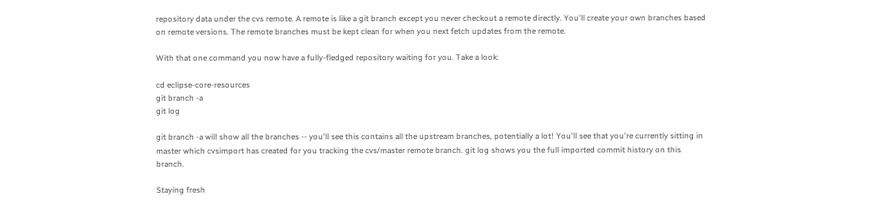repository data under the cvs remote. A remote is like a git branch except you never checkout a remote directly. You'll create your own branches based on remote versions. The remote branches must be kept clean for when you next fetch updates from the remote.

With that one command you now have a fully-fledged repository waiting for you. Take a look:

cd eclipse-core-resources
git branch -a
git log

git branch -a will show all the branches -- you'll see this contains all the upstream branches, potentially a lot! You'll see that you're currently sitting in master which cvsimport has created for you tracking the cvs/master remote branch. git log shows you the full imported commit history on this branch.

Staying fresh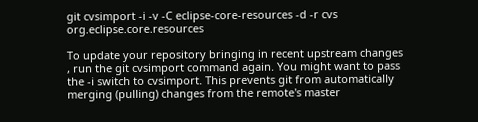git cvsimport -i -v -C eclipse-core-resources -d -r cvs org.eclipse.core.resources

To update your repository bringing in recent upstream changes , run the git cvsimport command again. You might want to pass the -i switch to cvsimport. This prevents git from automatically merging (pulling) changes from the remote's master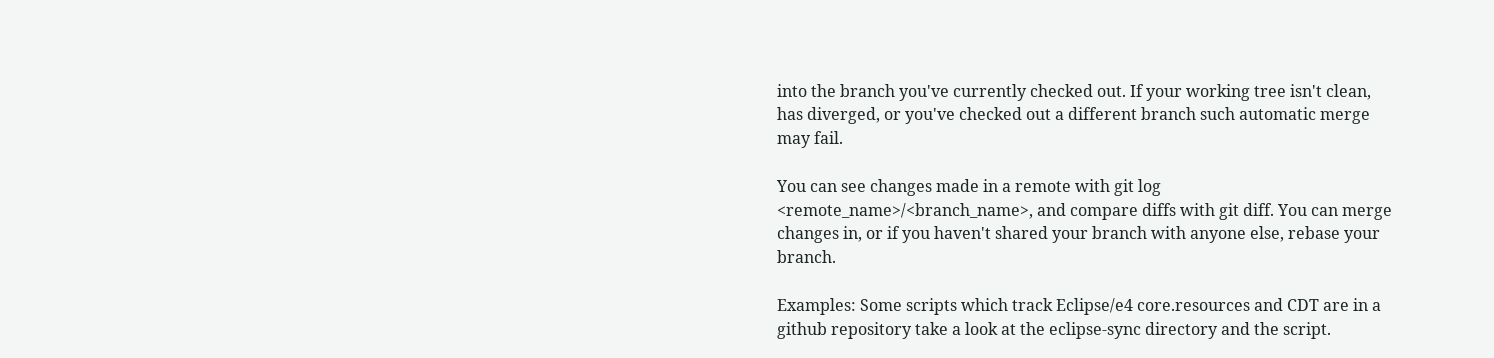into the branch you've currently checked out. If your working tree isn't clean, has diverged, or you've checked out a different branch such automatic merge may fail.

You can see changes made in a remote with git log <remote_name>/<branch_name>, and compare diffs with git diff. You can merge changes in, or if you haven't shared your branch with anyone else, rebase your branch.

Examples: Some scripts which track Eclipse/e4 core.resources and CDT are in a github repository take a look at the eclipse-sync directory and the script.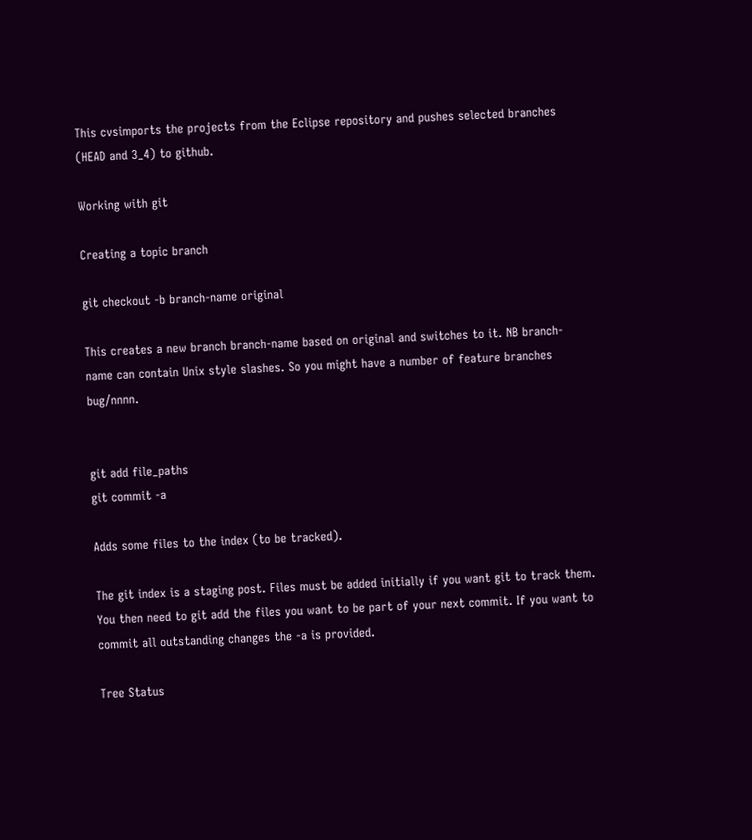This cvsimports the projects from the Eclipse repository and pushes selected branches (HEAD and 3_4) to github.

Working with git

Creating a topic branch

git checkout -b branch-name original

This creates a new branch branch-name based on original and switches to it. NB branch-name can contain Unix style slashes. So you might have a number of feature branches bug/nnnn.


git add file_paths
git commit -a

Adds some files to the index (to be tracked).

The git index is a staging post. Files must be added initially if you want git to track them. You then need to git add the files you want to be part of your next commit. If you want to commit all outstanding changes the -a is provided.

Tree Status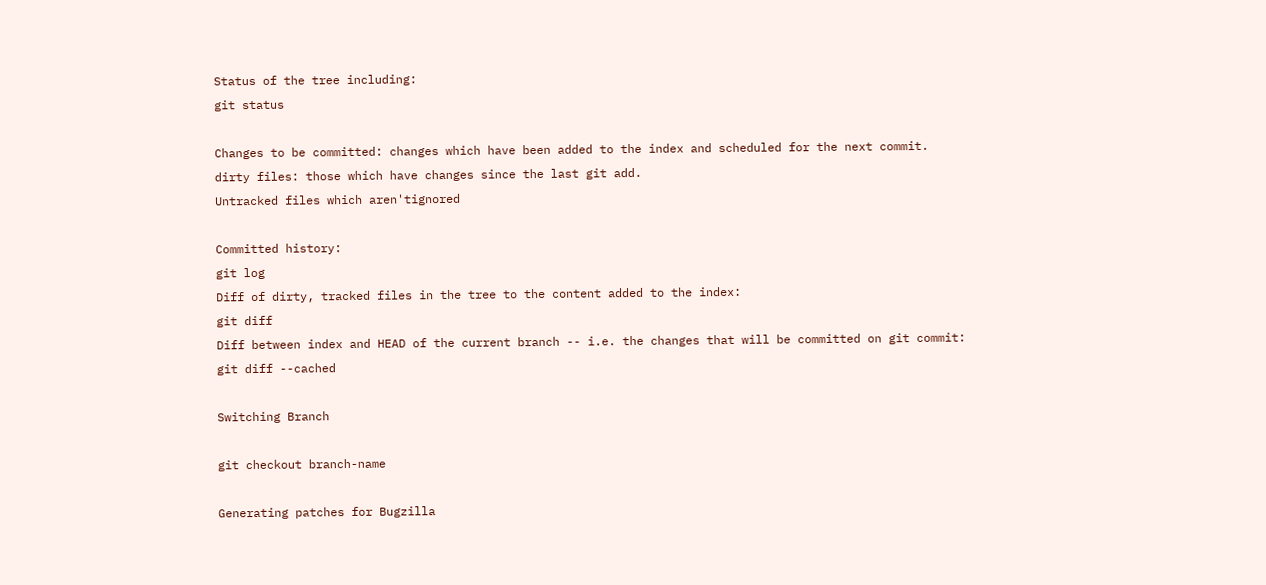Status of the tree including:
git status

Changes to be committed: changes which have been added to the index and scheduled for the next commit.
dirty files: those which have changes since the last git add.
Untracked files which aren'tignored

Committed history:
git log
Diff of dirty, tracked files in the tree to the content added to the index:
git diff
Diff between index and HEAD of the current branch -- i.e. the changes that will be committed on git commit:
git diff --cached

Switching Branch

git checkout branch-name

Generating patches for Bugzilla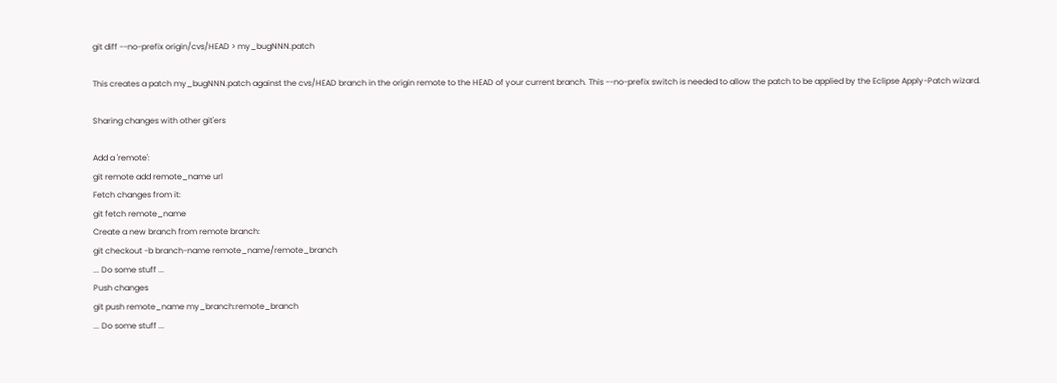git diff --no-prefix origin/cvs/HEAD > my_bugNNN.patch

This creates a patch my_bugNNN.patch against the cvs/HEAD branch in the origin remote to the HEAD of your current branch. This --no-prefix switch is needed to allow the patch to be applied by the Eclipse Apply-Patch wizard.

Sharing changes with other git'ers

Add a 'remote':
git remote add remote_name url
Fetch changes from it:
git fetch remote_name
Create a new branch from remote branch:
git checkout -b branch-name remote_name/remote_branch
... Do some stuff ...
Push changes
git push remote_name my_branch:remote_branch
... Do some stuff ...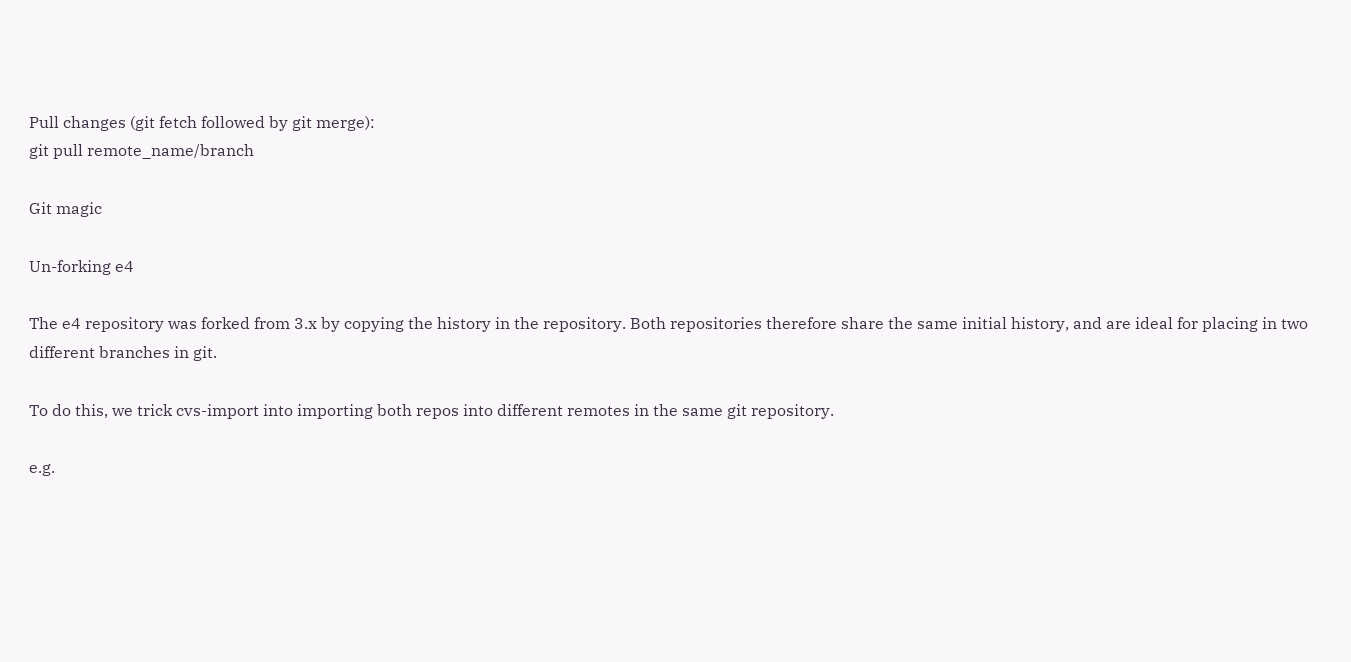Pull changes (git fetch followed by git merge):
git pull remote_name/branch

Git magic

Un-forking e4

The e4 repository was forked from 3.x by copying the history in the repository. Both repositories therefore share the same initial history, and are ideal for placing in two different branches in git.

To do this, we trick cvs-import into importing both repos into different remotes in the same git repository.

e.g.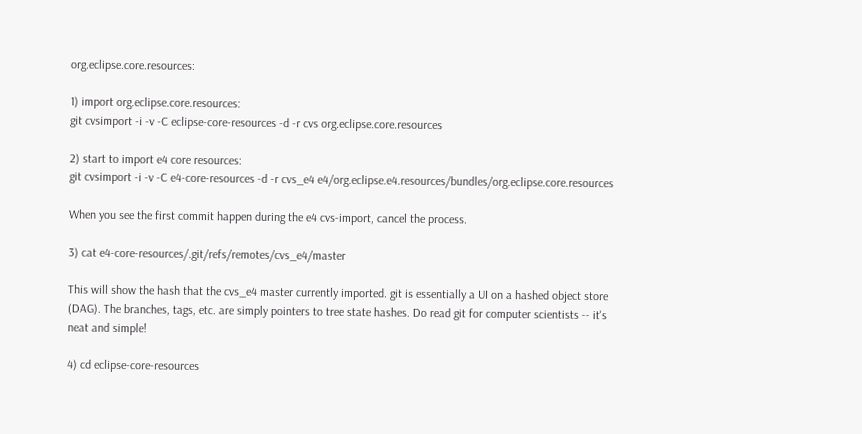org.eclipse.core.resources:

1) import org.eclipse.core.resources:
git cvsimport -i -v -C eclipse-core-resources -d -r cvs org.eclipse.core.resources

2) start to import e4 core resources:
git cvsimport -i -v -C e4-core-resources -d -r cvs_e4 e4/org.eclipse.e4.resources/bundles/org.eclipse.core.resources

When you see the first commit happen during the e4 cvs-import, cancel the process.

3) cat e4-core-resources/.git/refs/remotes/cvs_e4/master

This will show the hash that the cvs_e4 master currently imported. git is essentially a UI on a hashed object store (DAG). The branches, tags, etc. are simply pointers to tree state hashes. Do read git for computer scientists -- it's neat and simple!

4) cd eclipse-core-resources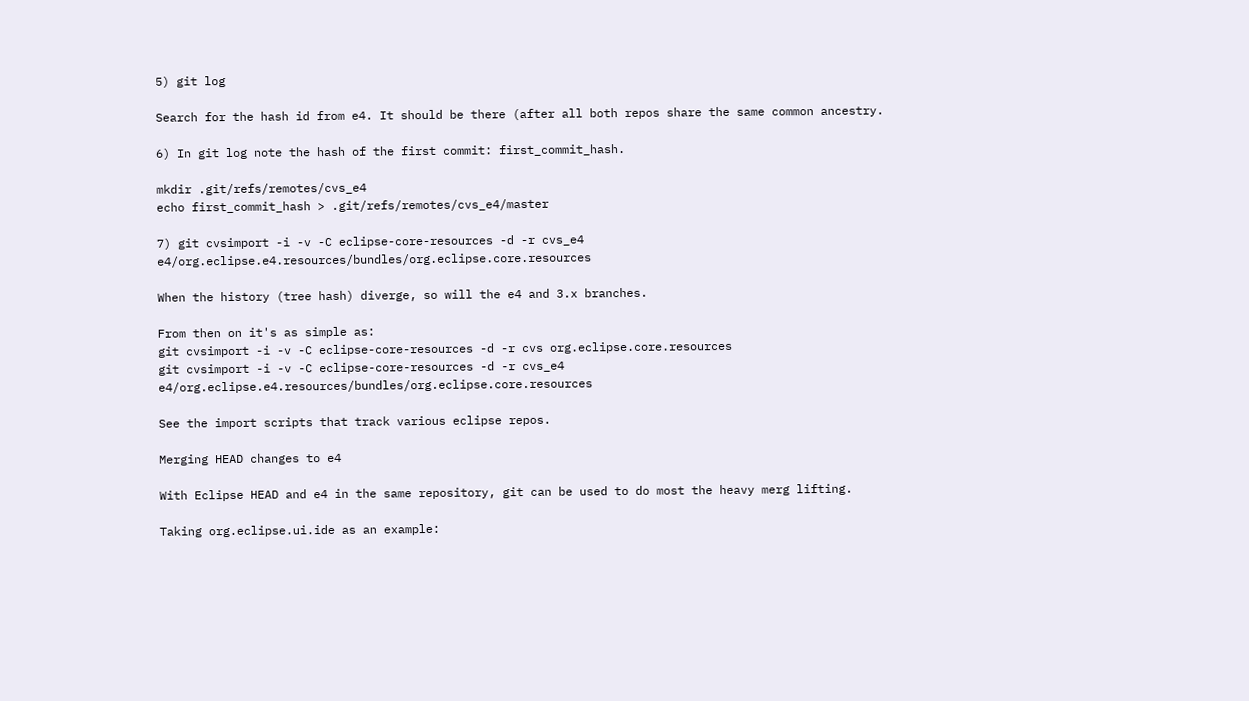5) git log

Search for the hash id from e4. It should be there (after all both repos share the same common ancestry.

6) In git log note the hash of the first commit: first_commit_hash.

mkdir .git/refs/remotes/cvs_e4
echo first_commit_hash > .git/refs/remotes/cvs_e4/master

7) git cvsimport -i -v -C eclipse-core-resources -d -r cvs_e4 e4/org.eclipse.e4.resources/bundles/org.eclipse.core.resources

When the history (tree hash) diverge, so will the e4 and 3.x branches.

From then on it's as simple as:
git cvsimport -i -v -C eclipse-core-resources -d -r cvs org.eclipse.core.resources
git cvsimport -i -v -C eclipse-core-resources -d -r cvs_e4 e4/org.eclipse.e4.resources/bundles/org.eclipse.core.resources

See the import scripts that track various eclipse repos.

Merging HEAD changes to e4

With Eclipse HEAD and e4 in the same repository, git can be used to do most the heavy merg lifting.

Taking org.eclipse.ui.ide as an example: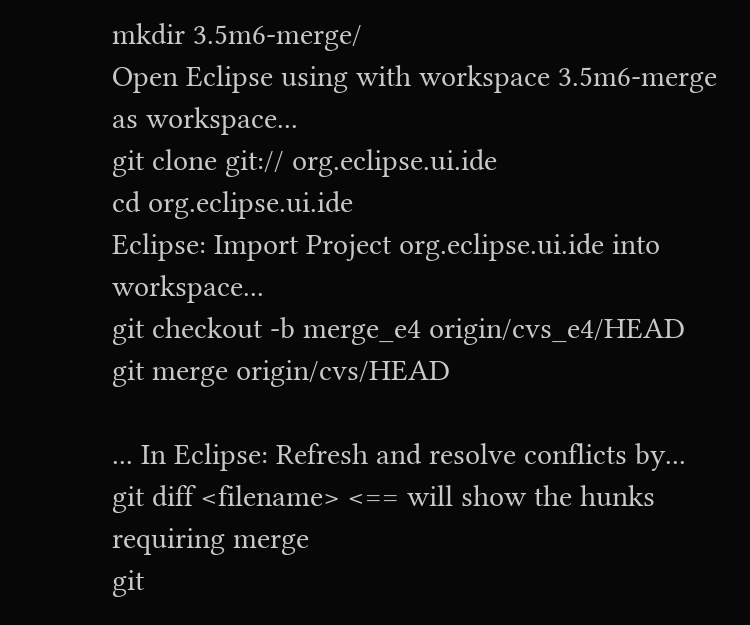mkdir 3.5m6-merge/
Open Eclipse using with workspace 3.5m6-merge as workspace...
git clone git:// org.eclipse.ui.ide
cd org.eclipse.ui.ide
Eclipse: Import Project org.eclipse.ui.ide into workspace...
git checkout -b merge_e4 origin/cvs_e4/HEAD
git merge origin/cvs/HEAD

... In Eclipse: Refresh and resolve conflicts by...
git diff <filename> <== will show the hunks requiring merge
git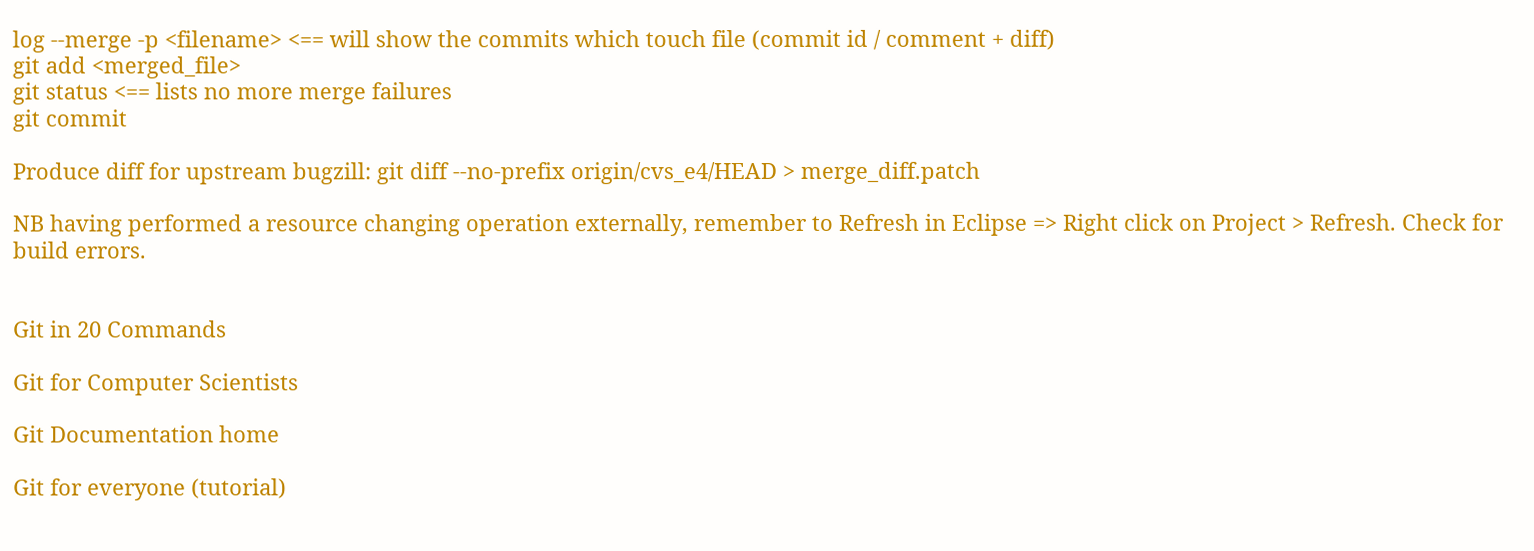log --merge -p <filename> <== will show the commits which touch file (commit id / comment + diff)
git add <merged_file>
git status <== lists no more merge failures
git commit

Produce diff for upstream bugzill: git diff --no-prefix origin/cvs_e4/HEAD > merge_diff.patch

NB having performed a resource changing operation externally, remember to Refresh in Eclipse => Right click on Project > Refresh. Check for build errors.


Git in 20 Commands

Git for Computer Scientists

Git Documentation home

Git for everyone (tutorial)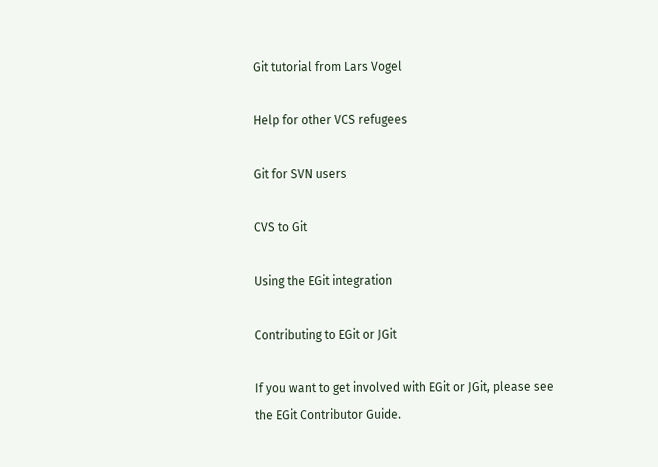Git tutorial from Lars Vogel

Help for other VCS refugees

Git for SVN users

CVS to Git

Using the EGit integration

Contributing to EGit or JGit

If you want to get involved with EGit or JGit, please see the EGit Contributor Guide.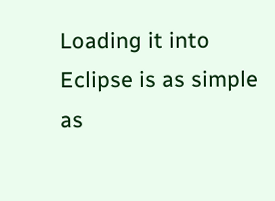Loading it into Eclipse is as simple as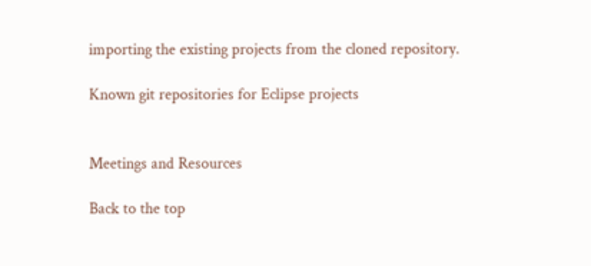importing the existing projects from the cloned repository.

Known git repositories for Eclipse projects


Meetings and Resources

Back to the top